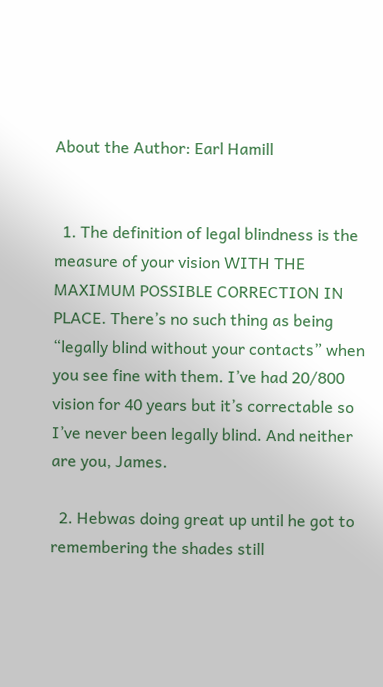About the Author: Earl Hamill


  1. The definition of legal blindness is the measure of your vision WITH THE MAXIMUM POSSIBLE CORRECTION IN PLACE. There’s no such thing as being “legally blind without your contacts” when you see fine with them. I’ve had 20/800 vision for 40 years but it’s correctable so I’ve never been legally blind. And neither are you, James.

  2. Hebwas doing great up until he got to remembering the shades still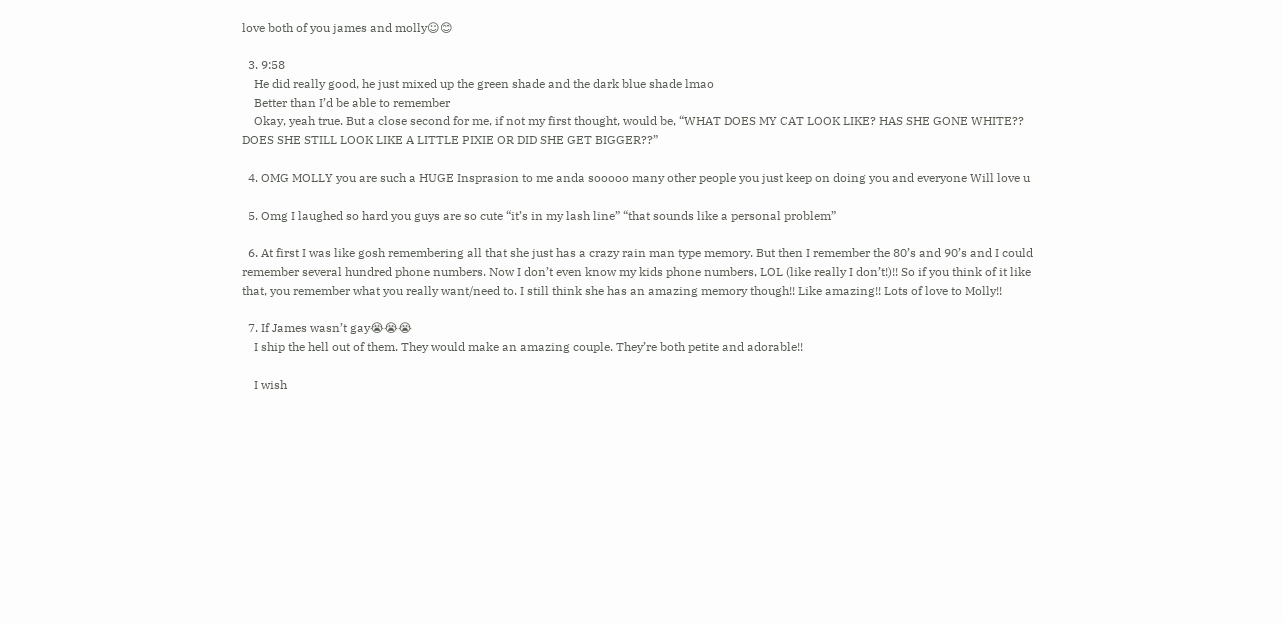love both of you james and molly☺😊

  3. 9:58
    He did really good, he just mixed up the green shade and the dark blue shade lmao
    Better than I’d be able to remember
    Okay, yeah true. But a close second for me, if not my first thought, would be, “WHAT DOES MY CAT LOOK LIKE? HAS SHE GONE WHITE?? DOES SHE STILL LOOK LIKE A LITTLE PIXIE OR DID SHE GET BIGGER??”

  4. OMG MOLLY you are such a HUGE Insprasion to me anda sooooo many other people you just keep on doing you and everyone Will love u

  5. Omg I laughed so hard you guys are so cute “it’s in my lash line” “that sounds like a personal problem”

  6. At first I was like gosh remembering all that she just has a crazy rain man type memory. But then I remember the 80’s and 90’s and I could remember several hundred phone numbers. Now I don’t even know my kids phone numbers, LOL (like really I don’t!)!! So if you think of it like that, you remember what you really want/need to. I still think she has an amazing memory though!! Like amazing!! Lots of love to Molly!!

  7. If James wasn’t gay😭😭😭
    I ship the hell out of them. They would make an amazing couple. They’re both petite and adorable!!

    I wish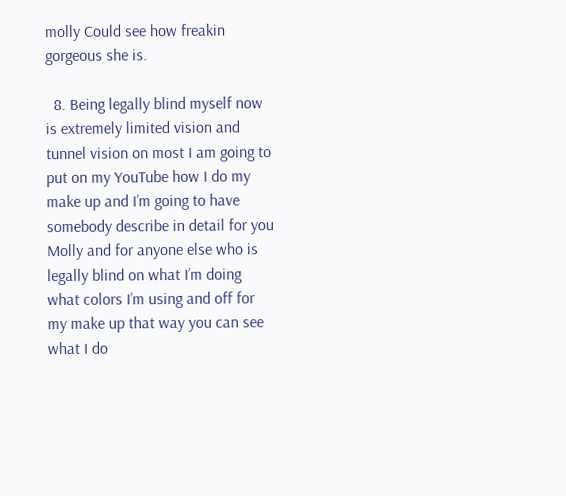molly Could see how freakin gorgeous she is.

  8. Being legally blind myself now is extremely limited vision and tunnel vision on most I am going to put on my YouTube how I do my make up and I’m going to have somebody describe in detail for you Molly and for anyone else who is legally blind on what I’m doing what colors I’m using and off for my make up that way you can see what I do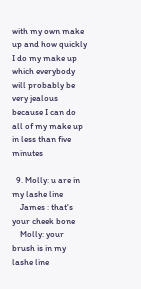with my own make up and how quickly I do my make up which everybody will probably be very jealous because I can do all of my make up in less than five minutes

  9. Molly: u are in my lashe line
    James : that's your cheek bone
    Molly: your brush is in my lashe line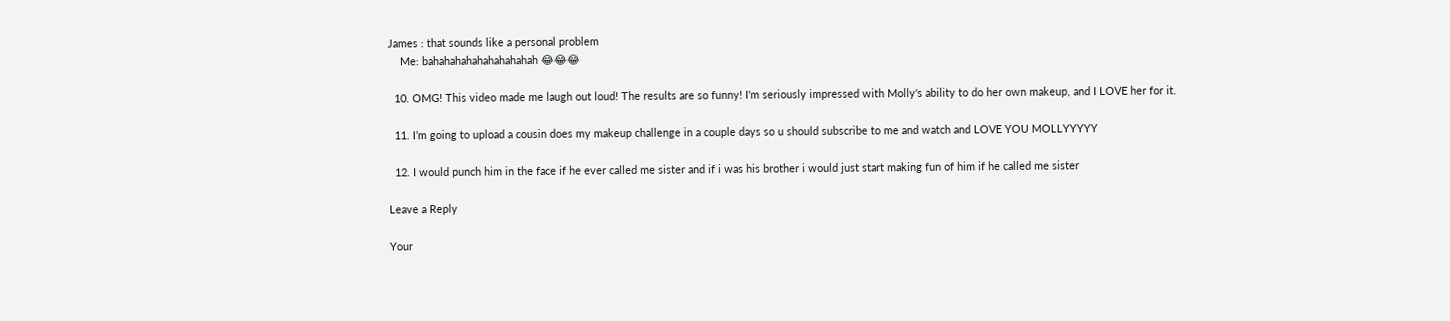James : that sounds like a personal problem
    Me: bahahahahahahahahahah 😂😂😂

  10. OMG! This video made me laugh out loud! The results are so funny! I'm seriously impressed with Molly's ability to do her own makeup, and I LOVE her for it.

  11. I’m going to upload a cousin does my makeup challenge in a couple days so u should subscribe to me and watch and LOVE YOU MOLLYYYYY

  12. I would punch him in the face if he ever called me sister and if i was his brother i would just start making fun of him if he called me sister

Leave a Reply

Your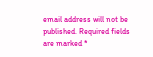email address will not be published. Required fields are marked *